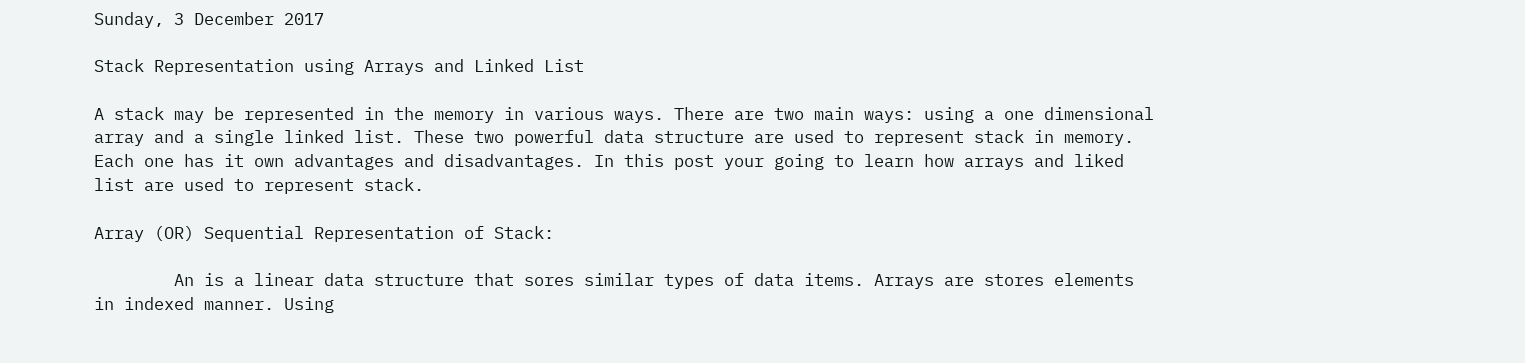Sunday, 3 December 2017

Stack Representation using Arrays and Linked List

A stack may be represented in the memory in various ways. There are two main ways: using a one dimensional array and a single linked list. These two powerful data structure are used to represent stack in memory. Each one has it own advantages and disadvantages. In this post your going to learn how arrays and liked list are used to represent stack.

Array (OR) Sequential Representation of Stack:

        An is a linear data structure that sores similar types of data items. Arrays are stores elements in indexed manner. Using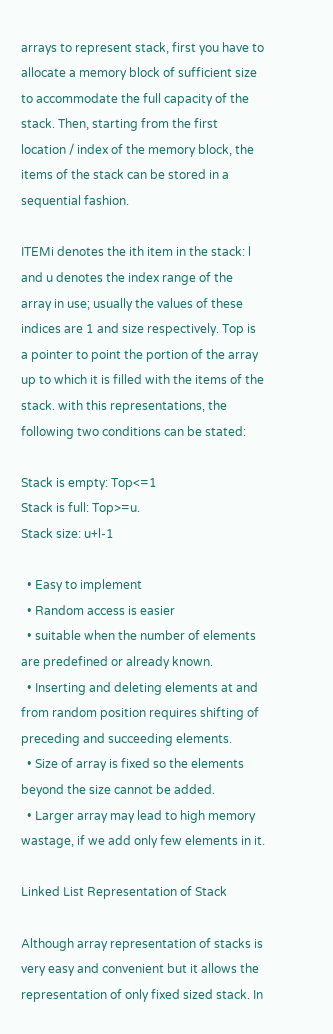arrays to represent stack, first you have to allocate a memory block of sufficient size to accommodate the full capacity of the stack. Then, starting from the first location / index of the memory block, the items of the stack can be stored in a sequential fashion.

ITEMi denotes the ith item in the stack: l and u denotes the index range of the array in use; usually the values of these indices are 1 and size respectively. Top is a pointer to point the portion of the array up to which it is filled with the items of the stack. with this representations, the following two conditions can be stated:

Stack is empty: Top<=1
Stack is full: Top>=u.
Stack size: u+l-1

  • Easy to implement
  • Random access is easier
  • suitable when the number of elements are predefined or already known.
  • Inserting and deleting elements at and from random position requires shifting of preceding and succeeding elements.
  • Size of array is fixed so the elements beyond the size cannot be added.
  • Larger array may lead to high memory wastage, if we add only few elements in it.

Linked List Representation of Stack

Although array representation of stacks is very easy and convenient but it allows the representation of only fixed sized stack. In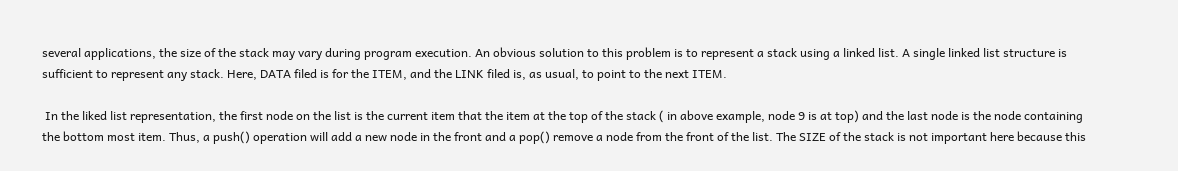several applications, the size of the stack may vary during program execution. An obvious solution to this problem is to represent a stack using a linked list. A single linked list structure is sufficient to represent any stack. Here, DATA filed is for the ITEM, and the LINK filed is, as usual, to point to the next ITEM.

 In the liked list representation, the first node on the list is the current item that the item at the top of the stack ( in above example, node 9 is at top) and the last node is the node containing the bottom most item. Thus, a push() operation will add a new node in the front and a pop() remove a node from the front of the list. The SIZE of the stack is not important here because this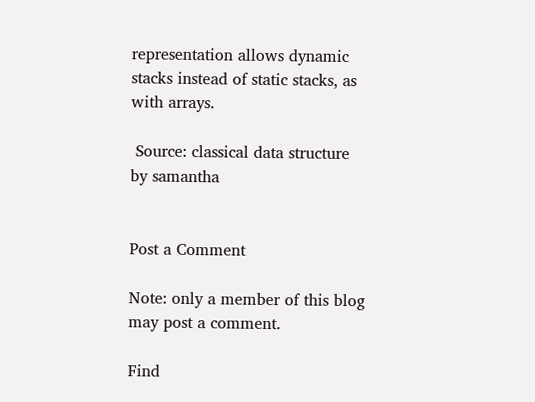representation allows dynamic stacks instead of static stacks, as with arrays.

 Source: classical data structure by samantha


Post a Comment

Note: only a member of this blog may post a comment.

Find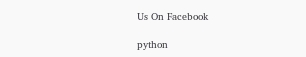Us On Facebook

python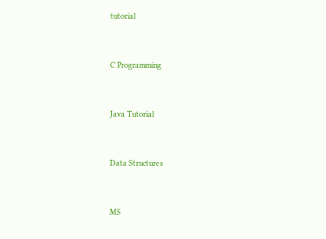tutorial


C Programming


Java Tutorial


Data Structures


MS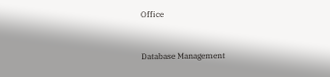Office


Database Management